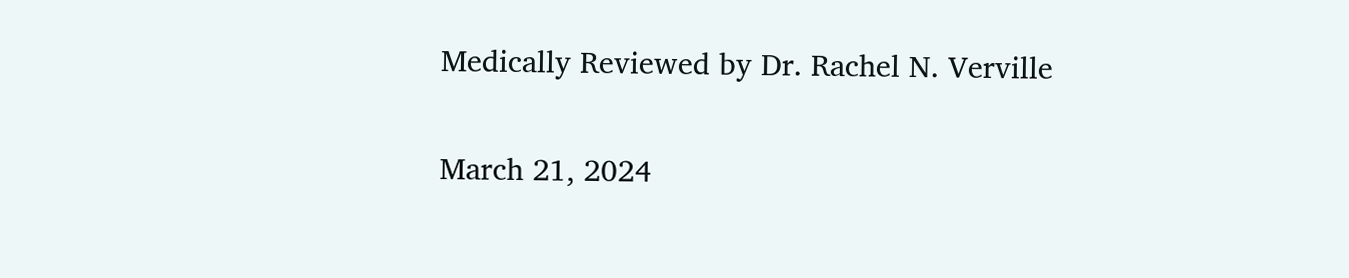Medically Reviewed by Dr. Rachel N. Verville

March 21, 2024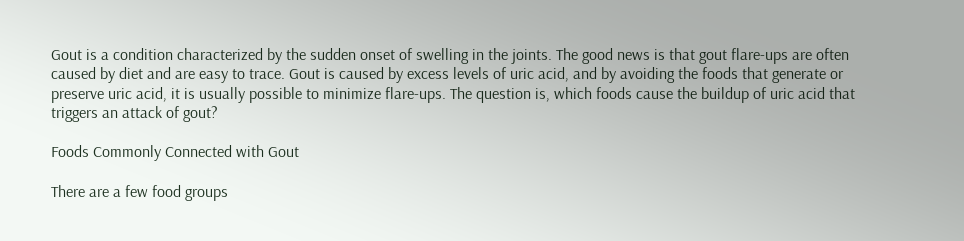Gout is a condition characterized by the sudden onset of swelling in the joints. The good news is that gout flare-ups are often caused by diet and are easy to trace. Gout is caused by excess levels of uric acid, and by avoiding the foods that generate or preserve uric acid, it is usually possible to minimize flare-ups. The question is, which foods cause the buildup of uric acid that triggers an attack of gout?

Foods Commonly Connected with Gout

There are a few food groups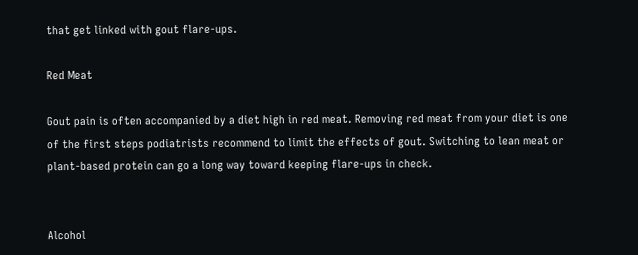that get linked with gout flare-ups.

Red Meat

Gout pain is often accompanied by a diet high in red meat. Removing red meat from your diet is one of the first steps podiatrists recommend to limit the effects of gout. Switching to lean meat or plant-based protein can go a long way toward keeping flare-ups in check.


Alcohol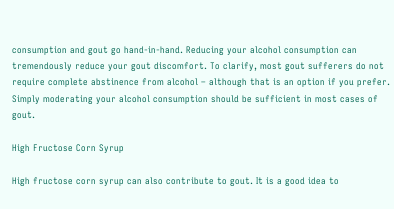consumption and gout go hand-in-hand. Reducing your alcohol consumption can tremendously reduce your gout discomfort. To clarify, most gout sufferers do not require complete abstinence from alcohol – although that is an option if you prefer. Simply moderating your alcohol consumption should be sufficient in most cases of gout.

High Fructose Corn Syrup

High fructose corn syrup can also contribute to gout. It is a good idea to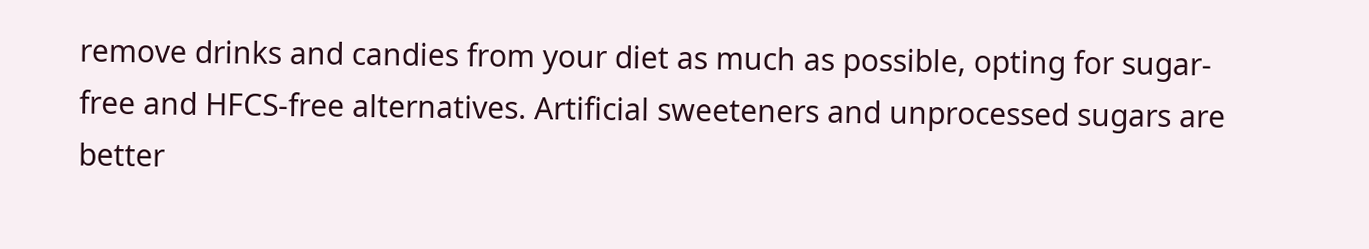remove drinks and candies from your diet as much as possible, opting for sugar-free and HFCS-free alternatives. Artificial sweeteners and unprocessed sugars are better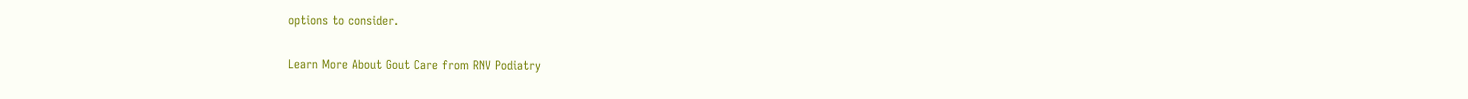options to consider.

Learn More About Gout Care from RNV Podiatry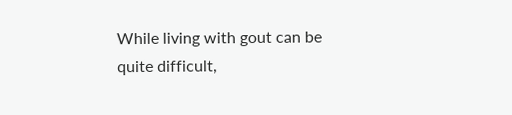While living with gout can be quite difficult,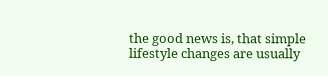the good news is, that simple lifestyle changes are usually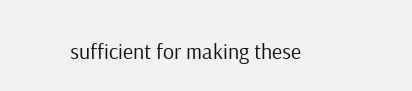sufficient for making these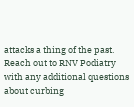attacks a thing of the past. Reach out to RNV Podiatry with any additional questions about curbing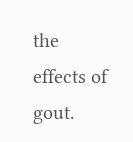the effects of gout.